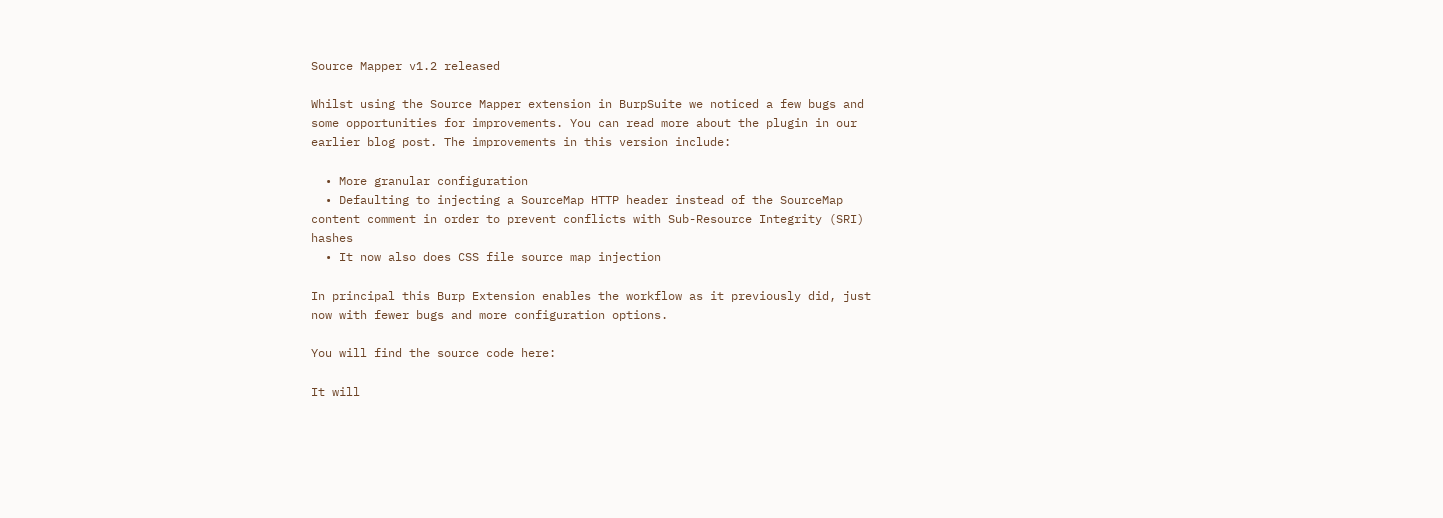Source Mapper v1.2 released

Whilst using the Source Mapper extension in BurpSuite we noticed a few bugs and some opportunities for improvements. You can read more about the plugin in our earlier blog post. The improvements in this version include:

  • More granular configuration
  • Defaulting to injecting a SourceMap HTTP header instead of the SourceMap content comment in order to prevent conflicts with Sub-Resource Integrity (SRI) hashes
  • It now also does CSS file source map injection

In principal this Burp Extension enables the workflow as it previously did, just now with fewer bugs and more configuration options.

You will find the source code here:

It will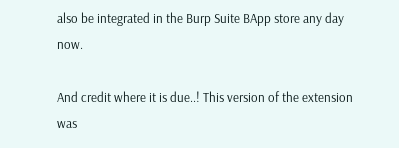also be integrated in the Burp Suite BApp store any day now.

And credit where it is due..! This version of the extension was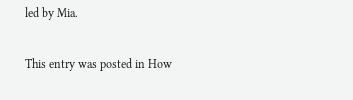led by Mia.

This entry was posted in How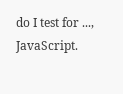do I test for ..., JavaScript.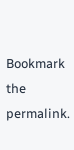Bookmark the permalink.